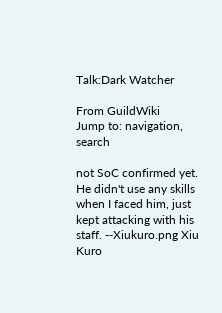Talk:Dark Watcher

From GuildWiki
Jump to: navigation, search

not SoC confirmed yet. He didn't use any skills when I faced him, just kept attacking with his staff. --Xiukuro.png Xiu Kuro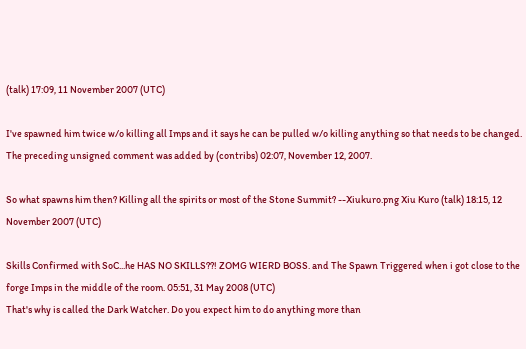(talk) 17:09, 11 November 2007 (UTC)

I've spawned him twice w/o killing all Imps and it says he can be pulled w/o killing anything so that needs to be changed. The preceding unsigned comment was added by (contribs) 02:07, November 12, 2007.

So what spawns him then? Killing all the spirits or most of the Stone Summit? --Xiukuro.png Xiu Kuro (talk) 18:15, 12 November 2007 (UTC)

Skills Confirmed with SoC...he HAS NO SKILLS??! ZOMG WIERD BOSS. and The Spawn Triggered when i got close to the forge Imps in the middle of the room. 05:51, 31 May 2008 (UTC)
That's why is called the Dark Watcher. Do you expect him to do anything more than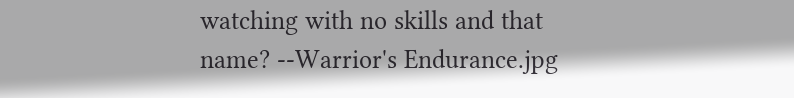watching with no skills and that name? --Warrior's Endurance.jpg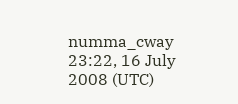numma_cway 23:22, 16 July 2008 (UTC)